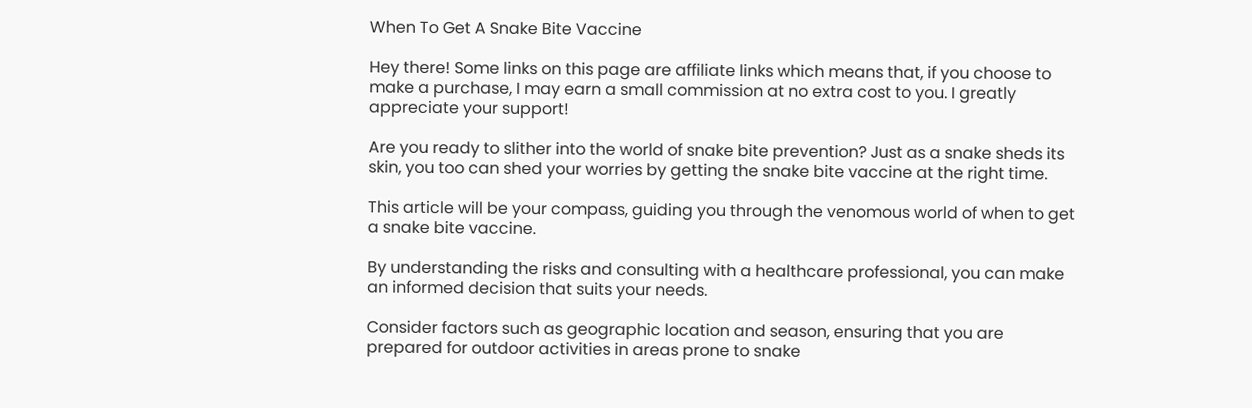When To Get A Snake Bite Vaccine

Hey there! Some links on this page are affiliate links which means that, if you choose to make a purchase, I may earn a small commission at no extra cost to you. I greatly appreciate your support!

Are you ready to slither into the world of snake bite prevention? Just as a snake sheds its skin, you too can shed your worries by getting the snake bite vaccine at the right time.

This article will be your compass, guiding you through the venomous world of when to get a snake bite vaccine.

By understanding the risks and consulting with a healthcare professional, you can make an informed decision that suits your needs.

Consider factors such as geographic location and season, ensuring that you are prepared for outdoor activities in areas prone to snake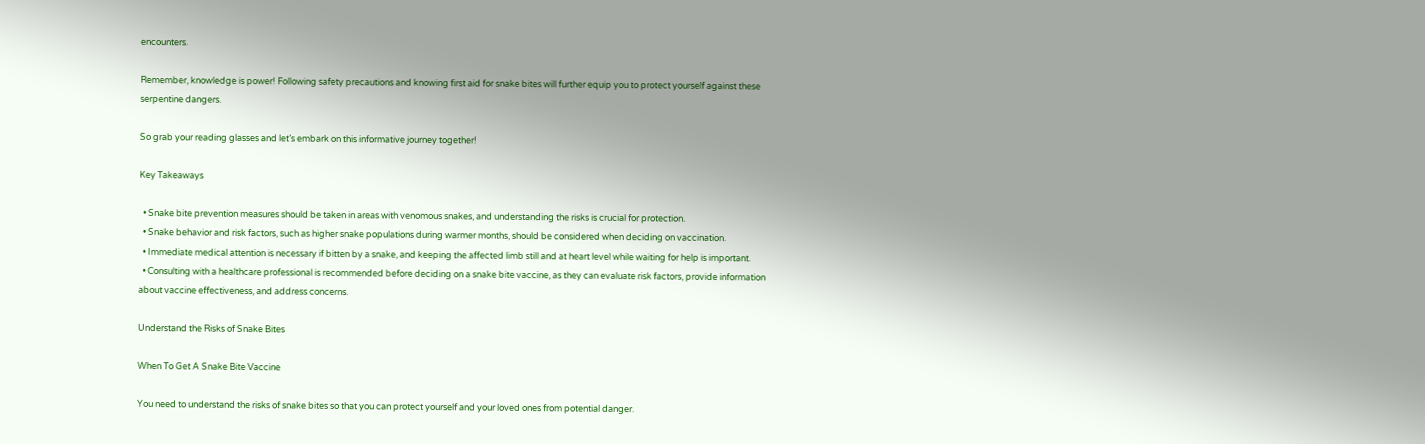encounters.

Remember, knowledge is power! Following safety precautions and knowing first aid for snake bites will further equip you to protect yourself against these serpentine dangers.

So grab your reading glasses and let’s embark on this informative journey together!

Key Takeaways

  • Snake bite prevention measures should be taken in areas with venomous snakes, and understanding the risks is crucial for protection.
  • Snake behavior and risk factors, such as higher snake populations during warmer months, should be considered when deciding on vaccination.
  • Immediate medical attention is necessary if bitten by a snake, and keeping the affected limb still and at heart level while waiting for help is important.
  • Consulting with a healthcare professional is recommended before deciding on a snake bite vaccine, as they can evaluate risk factors, provide information about vaccine effectiveness, and address concerns.

Understand the Risks of Snake Bites

When To Get A Snake Bite Vaccine

You need to understand the risks of snake bites so that you can protect yourself and your loved ones from potential danger.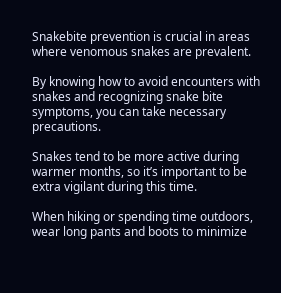Snakebite prevention is crucial in areas where venomous snakes are prevalent.

By knowing how to avoid encounters with snakes and recognizing snake bite symptoms, you can take necessary precautions.

Snakes tend to be more active during warmer months, so it’s important to be extra vigilant during this time.

When hiking or spending time outdoors, wear long pants and boots to minimize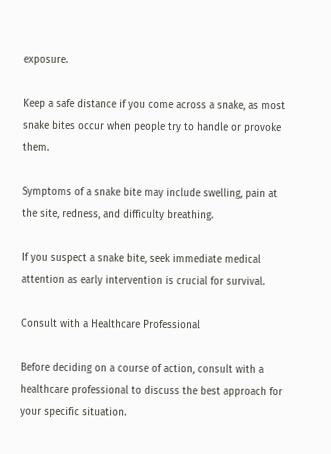exposure.

Keep a safe distance if you come across a snake, as most snake bites occur when people try to handle or provoke them.

Symptoms of a snake bite may include swelling, pain at the site, redness, and difficulty breathing.

If you suspect a snake bite, seek immediate medical attention as early intervention is crucial for survival.

Consult with a Healthcare Professional

Before deciding on a course of action, consult with a healthcare professional to discuss the best approach for your specific situation.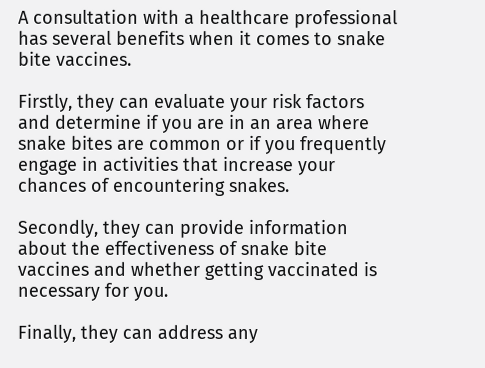A consultation with a healthcare professional has several benefits when it comes to snake bite vaccines.

Firstly, they can evaluate your risk factors and determine if you are in an area where snake bites are common or if you frequently engage in activities that increase your chances of encountering snakes.

Secondly, they can provide information about the effectiveness of snake bite vaccines and whether getting vaccinated is necessary for you.

Finally, they can address any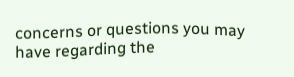concerns or questions you may have regarding the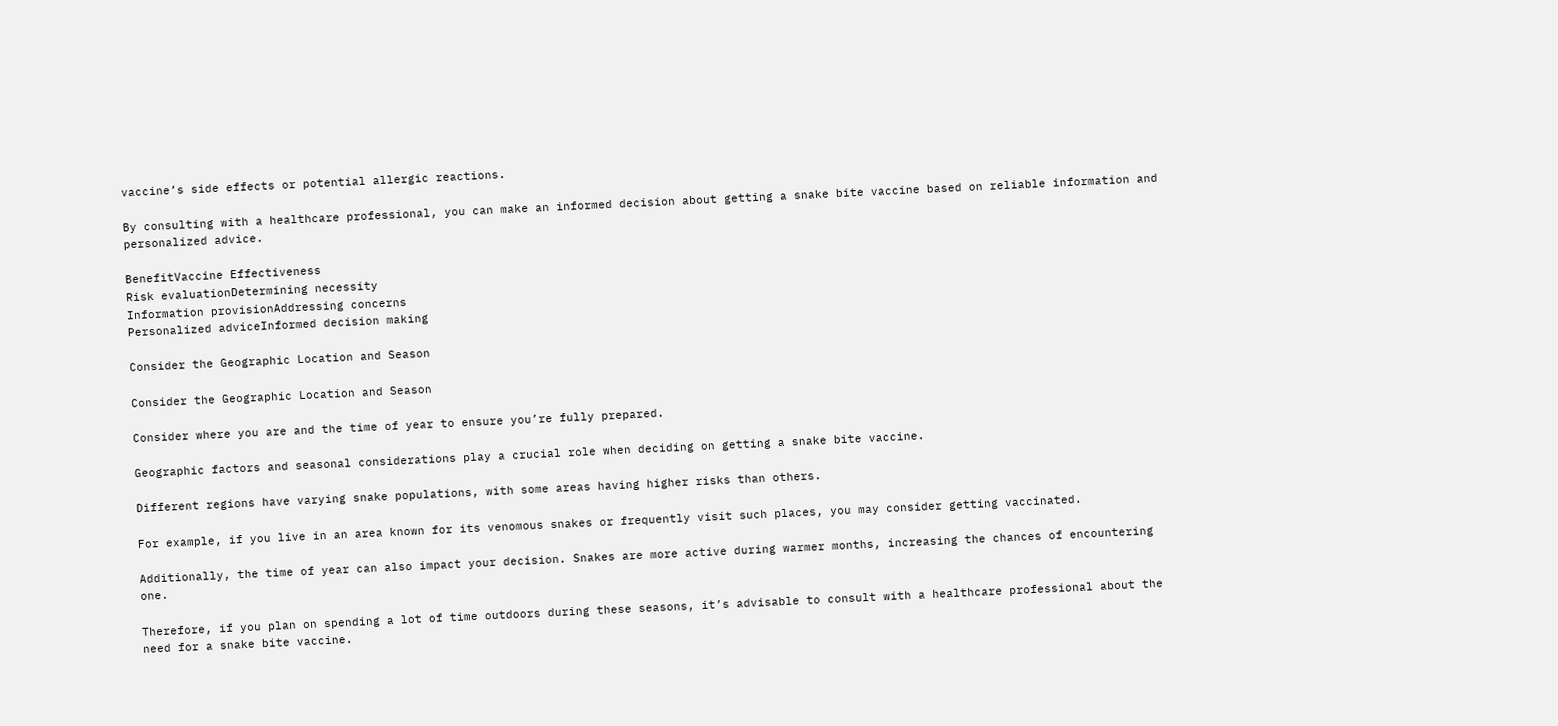vaccine’s side effects or potential allergic reactions.

By consulting with a healthcare professional, you can make an informed decision about getting a snake bite vaccine based on reliable information and personalized advice.

BenefitVaccine Effectiveness
Risk evaluationDetermining necessity
Information provisionAddressing concerns
Personalized adviceInformed decision making

Consider the Geographic Location and Season

Consider the Geographic Location and Season

Consider where you are and the time of year to ensure you’re fully prepared.

Geographic factors and seasonal considerations play a crucial role when deciding on getting a snake bite vaccine.

Different regions have varying snake populations, with some areas having higher risks than others.

For example, if you live in an area known for its venomous snakes or frequently visit such places, you may consider getting vaccinated.

Additionally, the time of year can also impact your decision. Snakes are more active during warmer months, increasing the chances of encountering one.

Therefore, if you plan on spending a lot of time outdoors during these seasons, it’s advisable to consult with a healthcare professional about the need for a snake bite vaccine.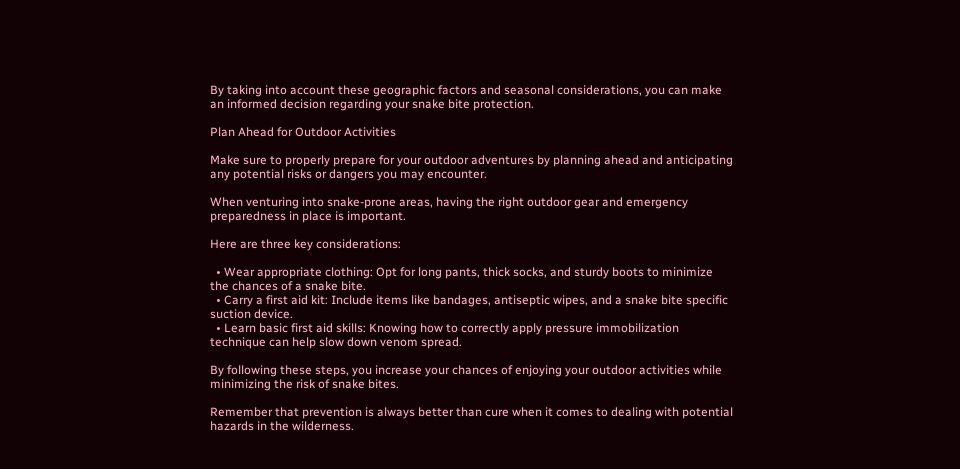By taking into account these geographic factors and seasonal considerations, you can make an informed decision regarding your snake bite protection.

Plan Ahead for Outdoor Activities

Make sure to properly prepare for your outdoor adventures by planning ahead and anticipating any potential risks or dangers you may encounter.

When venturing into snake-prone areas, having the right outdoor gear and emergency preparedness in place is important.

Here are three key considerations:

  • Wear appropriate clothing: Opt for long pants, thick socks, and sturdy boots to minimize the chances of a snake bite.
  • Carry a first aid kit: Include items like bandages, antiseptic wipes, and a snake bite specific suction device.
  • Learn basic first aid skills: Knowing how to correctly apply pressure immobilization technique can help slow down venom spread.

By following these steps, you increase your chances of enjoying your outdoor activities while minimizing the risk of snake bites.

Remember that prevention is always better than cure when it comes to dealing with potential hazards in the wilderness.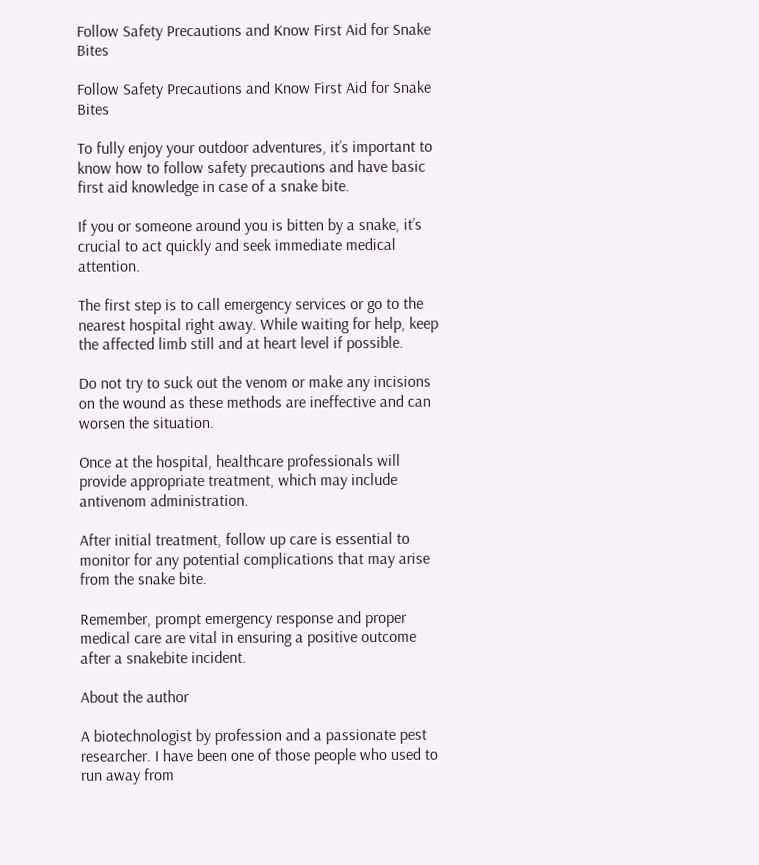Follow Safety Precautions and Know First Aid for Snake Bites

Follow Safety Precautions and Know First Aid for Snake Bites

To fully enjoy your outdoor adventures, it’s important to know how to follow safety precautions and have basic first aid knowledge in case of a snake bite.

If you or someone around you is bitten by a snake, it’s crucial to act quickly and seek immediate medical attention.

The first step is to call emergency services or go to the nearest hospital right away. While waiting for help, keep the affected limb still and at heart level if possible.

Do not try to suck out the venom or make any incisions on the wound as these methods are ineffective and can worsen the situation.

Once at the hospital, healthcare professionals will provide appropriate treatment, which may include antivenom administration.

After initial treatment, follow up care is essential to monitor for any potential complications that may arise from the snake bite.

Remember, prompt emergency response and proper medical care are vital in ensuring a positive outcome after a snakebite incident.

About the author

A biotechnologist by profession and a passionate pest researcher. I have been one of those people who used to run away from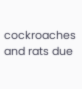cockroaches and rats due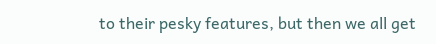to their pesky features, but then we all get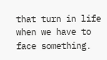that turn in life when we have to face something.